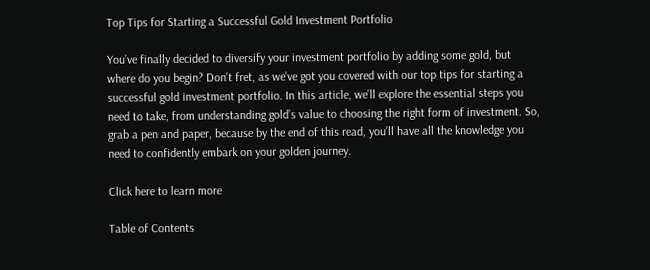Top Tips for Starting a Successful Gold Investment Portfolio

You’ve finally decided to diversify your investment portfolio by adding some gold, but where do you begin? Don’t fret, as we’ve got you covered with our top tips for starting a successful gold investment portfolio. In this article, we’ll explore the essential steps you need to take, from understanding gold’s value to choosing the right form of investment. So, grab a pen and paper, because by the end of this read, you’ll have all the knowledge you need to confidently embark on your golden journey.

Click here to learn more

Table of Contents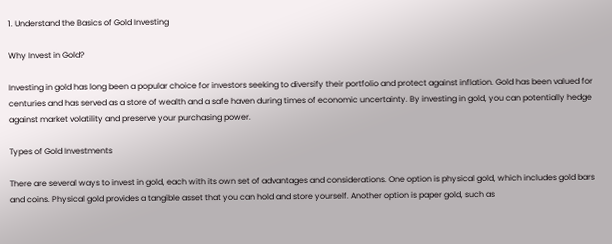1. Understand the Basics of Gold Investing

Why Invest in Gold?

Investing in gold has long been a popular choice for investors seeking to diversify their portfolio and protect against inflation. Gold has been valued for centuries and has served as a store of wealth and a safe haven during times of economic uncertainty. By investing in gold, you can potentially hedge against market volatility and preserve your purchasing power.

Types of Gold Investments

There are several ways to invest in gold, each with its own set of advantages and considerations. One option is physical gold, which includes gold bars and coins. Physical gold provides a tangible asset that you can hold and store yourself. Another option is paper gold, such as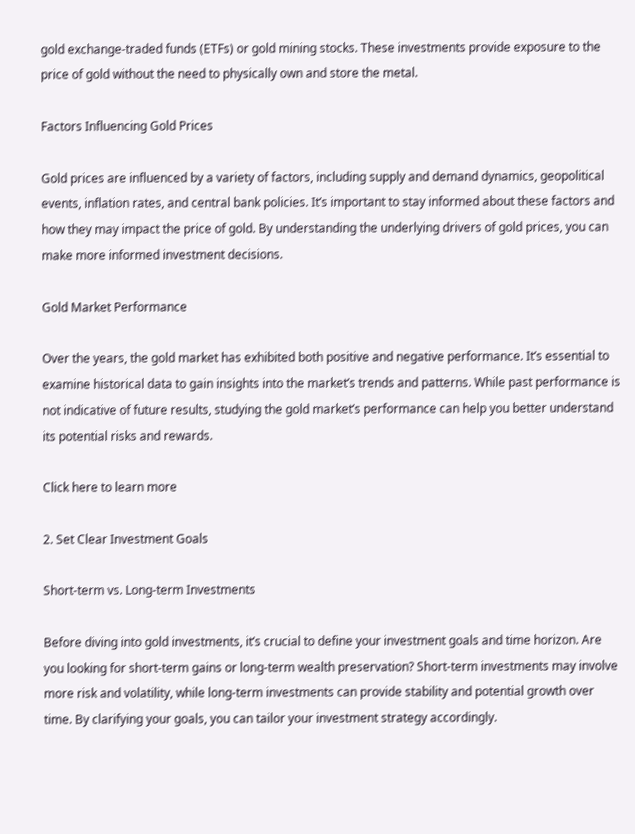gold exchange-traded funds (ETFs) or gold mining stocks. These investments provide exposure to the price of gold without the need to physically own and store the metal.

Factors Influencing Gold Prices

Gold prices are influenced by a variety of factors, including supply and demand dynamics, geopolitical events, inflation rates, and central bank policies. It’s important to stay informed about these factors and how they may impact the price of gold. By understanding the underlying drivers of gold prices, you can make more informed investment decisions.

Gold Market Performance

Over the years, the gold market has exhibited both positive and negative performance. It’s essential to examine historical data to gain insights into the market’s trends and patterns. While past performance is not indicative of future results, studying the gold market’s performance can help you better understand its potential risks and rewards.

Click here to learn more

2. Set Clear Investment Goals

Short-term vs. Long-term Investments

Before diving into gold investments, it’s crucial to define your investment goals and time horizon. Are you looking for short-term gains or long-term wealth preservation? Short-term investments may involve more risk and volatility, while long-term investments can provide stability and potential growth over time. By clarifying your goals, you can tailor your investment strategy accordingly.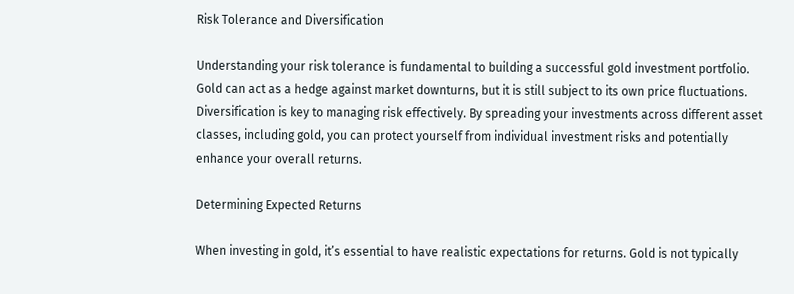Risk Tolerance and Diversification

Understanding your risk tolerance is fundamental to building a successful gold investment portfolio. Gold can act as a hedge against market downturns, but it is still subject to its own price fluctuations. Diversification is key to managing risk effectively. By spreading your investments across different asset classes, including gold, you can protect yourself from individual investment risks and potentially enhance your overall returns.

Determining Expected Returns

When investing in gold, it’s essential to have realistic expectations for returns. Gold is not typically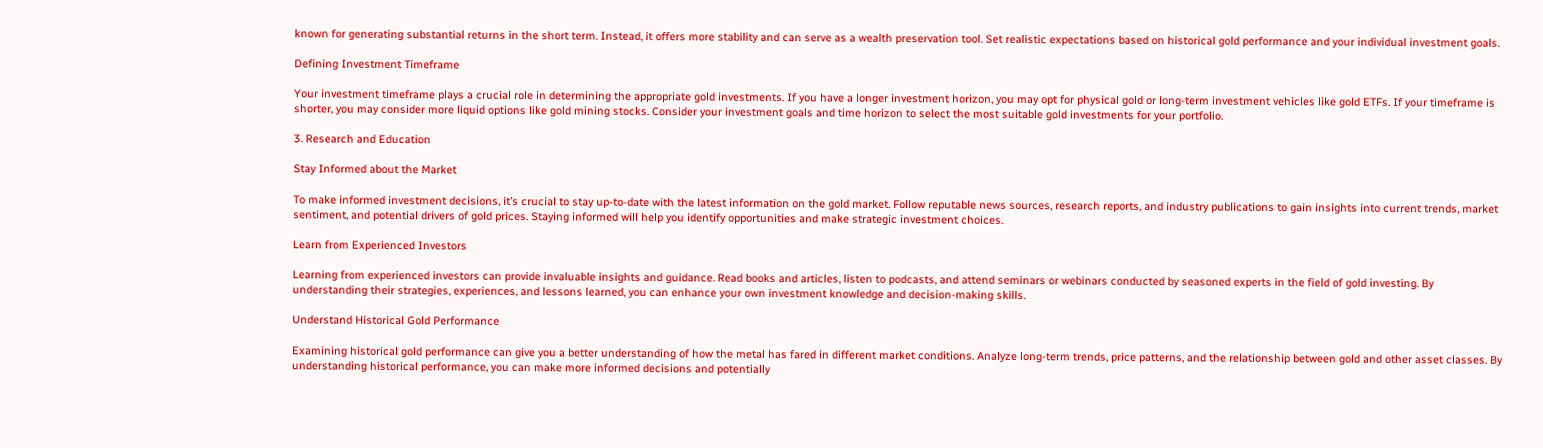known for generating substantial returns in the short term. Instead, it offers more stability and can serve as a wealth preservation tool. Set realistic expectations based on historical gold performance and your individual investment goals.

Defining Investment Timeframe

Your investment timeframe plays a crucial role in determining the appropriate gold investments. If you have a longer investment horizon, you may opt for physical gold or long-term investment vehicles like gold ETFs. If your timeframe is shorter, you may consider more liquid options like gold mining stocks. Consider your investment goals and time horizon to select the most suitable gold investments for your portfolio.

3. Research and Education

Stay Informed about the Market

To make informed investment decisions, it’s crucial to stay up-to-date with the latest information on the gold market. Follow reputable news sources, research reports, and industry publications to gain insights into current trends, market sentiment, and potential drivers of gold prices. Staying informed will help you identify opportunities and make strategic investment choices.

Learn from Experienced Investors

Learning from experienced investors can provide invaluable insights and guidance. Read books and articles, listen to podcasts, and attend seminars or webinars conducted by seasoned experts in the field of gold investing. By understanding their strategies, experiences, and lessons learned, you can enhance your own investment knowledge and decision-making skills.

Understand Historical Gold Performance

Examining historical gold performance can give you a better understanding of how the metal has fared in different market conditions. Analyze long-term trends, price patterns, and the relationship between gold and other asset classes. By understanding historical performance, you can make more informed decisions and potentially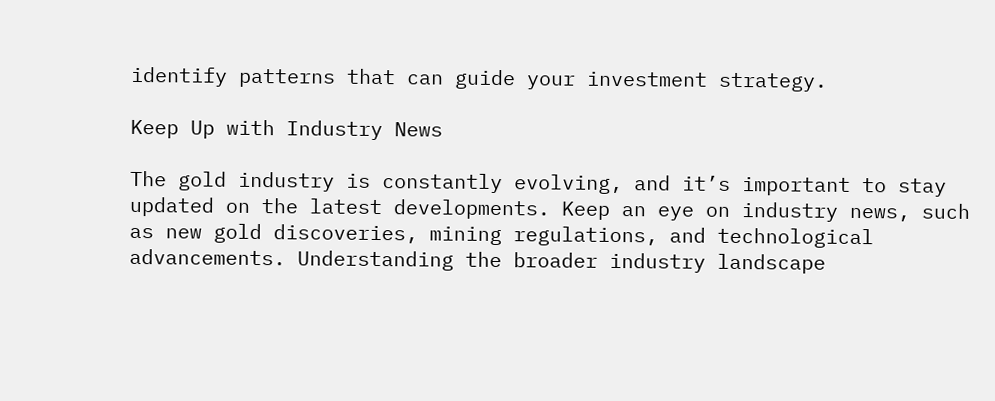identify patterns that can guide your investment strategy.

Keep Up with Industry News

The gold industry is constantly evolving, and it’s important to stay updated on the latest developments. Keep an eye on industry news, such as new gold discoveries, mining regulations, and technological advancements. Understanding the broader industry landscape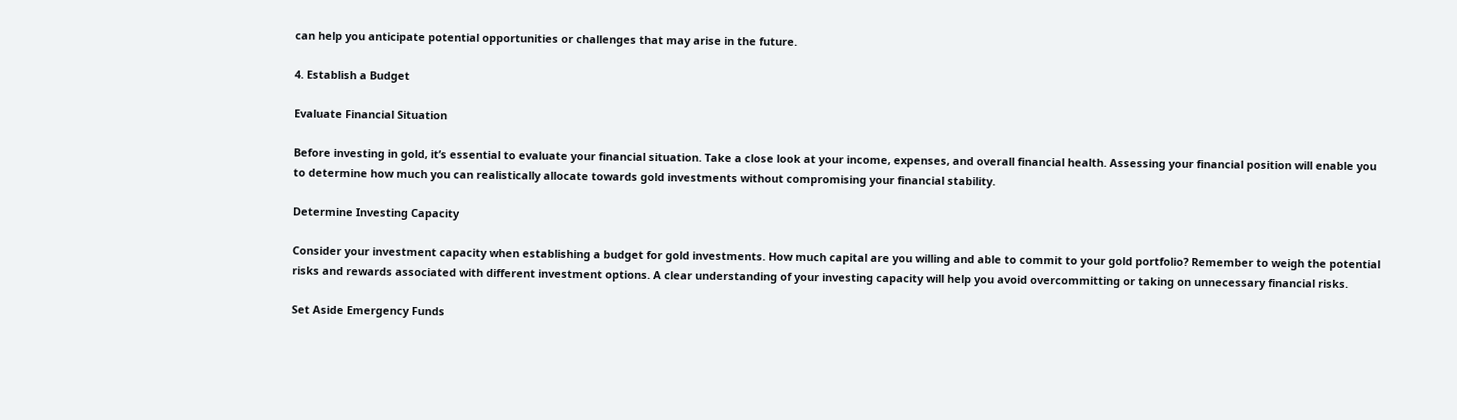can help you anticipate potential opportunities or challenges that may arise in the future.

4. Establish a Budget

Evaluate Financial Situation

Before investing in gold, it’s essential to evaluate your financial situation. Take a close look at your income, expenses, and overall financial health. Assessing your financial position will enable you to determine how much you can realistically allocate towards gold investments without compromising your financial stability.

Determine Investing Capacity

Consider your investment capacity when establishing a budget for gold investments. How much capital are you willing and able to commit to your gold portfolio? Remember to weigh the potential risks and rewards associated with different investment options. A clear understanding of your investing capacity will help you avoid overcommitting or taking on unnecessary financial risks.

Set Aside Emergency Funds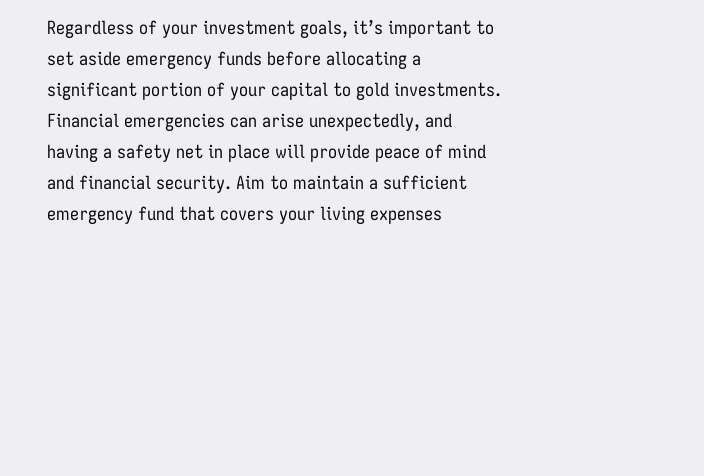Regardless of your investment goals, it’s important to set aside emergency funds before allocating a significant portion of your capital to gold investments. Financial emergencies can arise unexpectedly, and having a safety net in place will provide peace of mind and financial security. Aim to maintain a sufficient emergency fund that covers your living expenses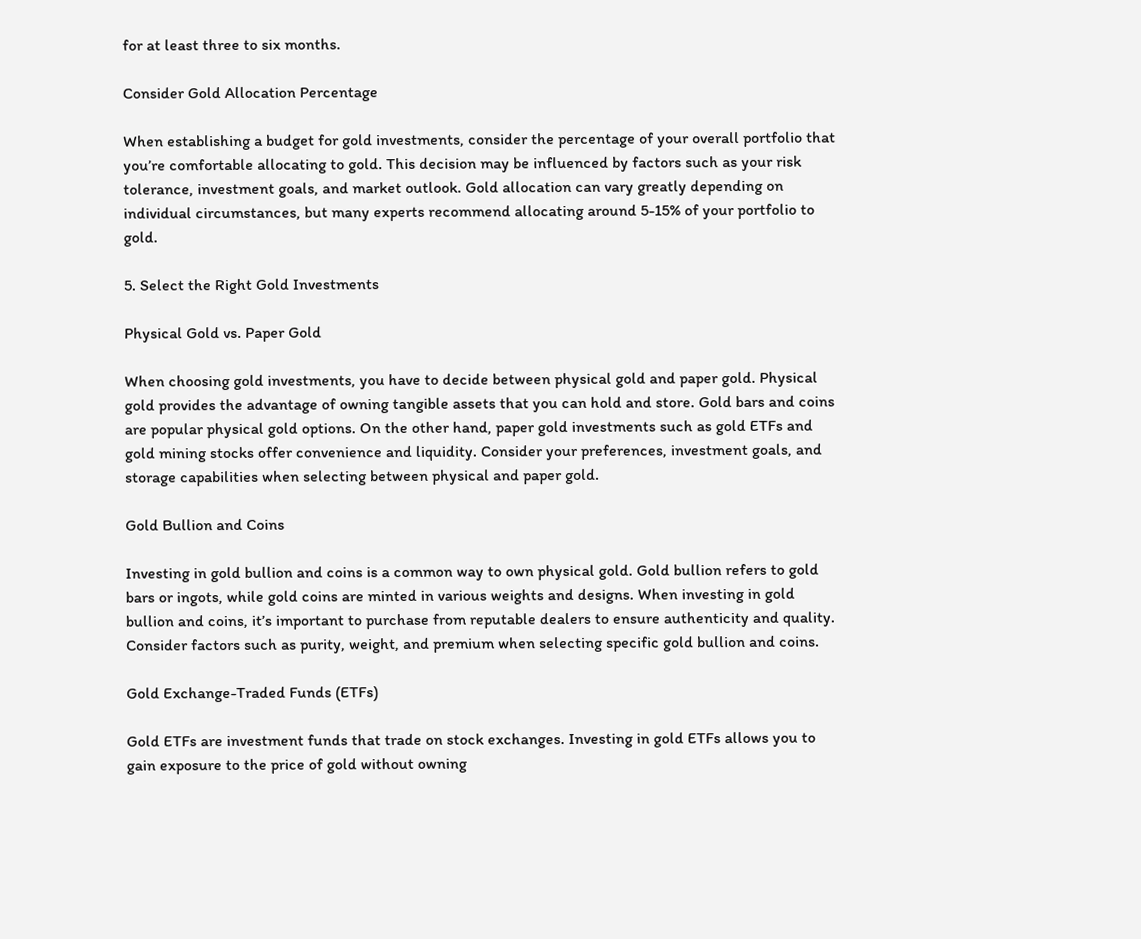for at least three to six months.

Consider Gold Allocation Percentage

When establishing a budget for gold investments, consider the percentage of your overall portfolio that you’re comfortable allocating to gold. This decision may be influenced by factors such as your risk tolerance, investment goals, and market outlook. Gold allocation can vary greatly depending on individual circumstances, but many experts recommend allocating around 5-15% of your portfolio to gold.

5. Select the Right Gold Investments

Physical Gold vs. Paper Gold

When choosing gold investments, you have to decide between physical gold and paper gold. Physical gold provides the advantage of owning tangible assets that you can hold and store. Gold bars and coins are popular physical gold options. On the other hand, paper gold investments such as gold ETFs and gold mining stocks offer convenience and liquidity. Consider your preferences, investment goals, and storage capabilities when selecting between physical and paper gold.

Gold Bullion and Coins

Investing in gold bullion and coins is a common way to own physical gold. Gold bullion refers to gold bars or ingots, while gold coins are minted in various weights and designs. When investing in gold bullion and coins, it’s important to purchase from reputable dealers to ensure authenticity and quality. Consider factors such as purity, weight, and premium when selecting specific gold bullion and coins.

Gold Exchange-Traded Funds (ETFs)

Gold ETFs are investment funds that trade on stock exchanges. Investing in gold ETFs allows you to gain exposure to the price of gold without owning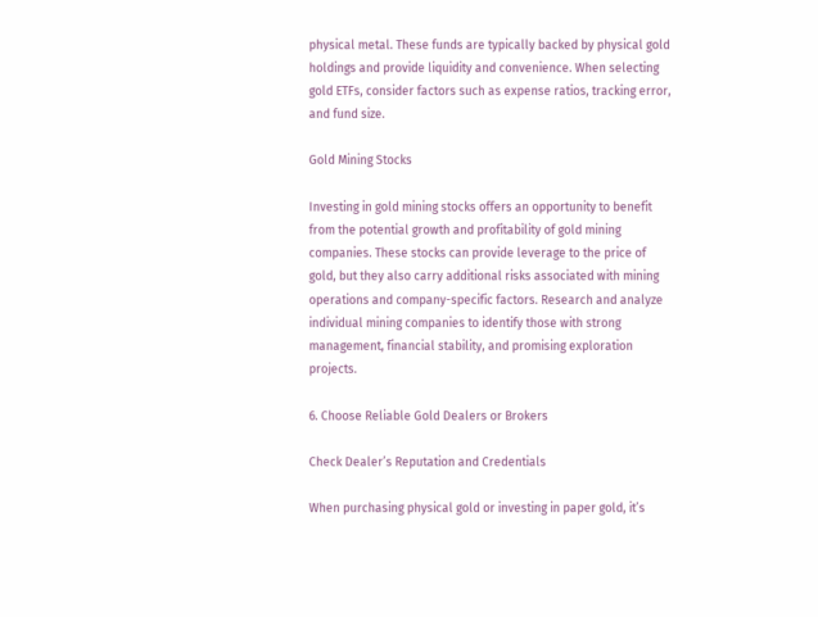physical metal. These funds are typically backed by physical gold holdings and provide liquidity and convenience. When selecting gold ETFs, consider factors such as expense ratios, tracking error, and fund size.

Gold Mining Stocks

Investing in gold mining stocks offers an opportunity to benefit from the potential growth and profitability of gold mining companies. These stocks can provide leverage to the price of gold, but they also carry additional risks associated with mining operations and company-specific factors. Research and analyze individual mining companies to identify those with strong management, financial stability, and promising exploration projects.

6. Choose Reliable Gold Dealers or Brokers

Check Dealer’s Reputation and Credentials

When purchasing physical gold or investing in paper gold, it’s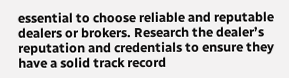essential to choose reliable and reputable dealers or brokers. Research the dealer’s reputation and credentials to ensure they have a solid track record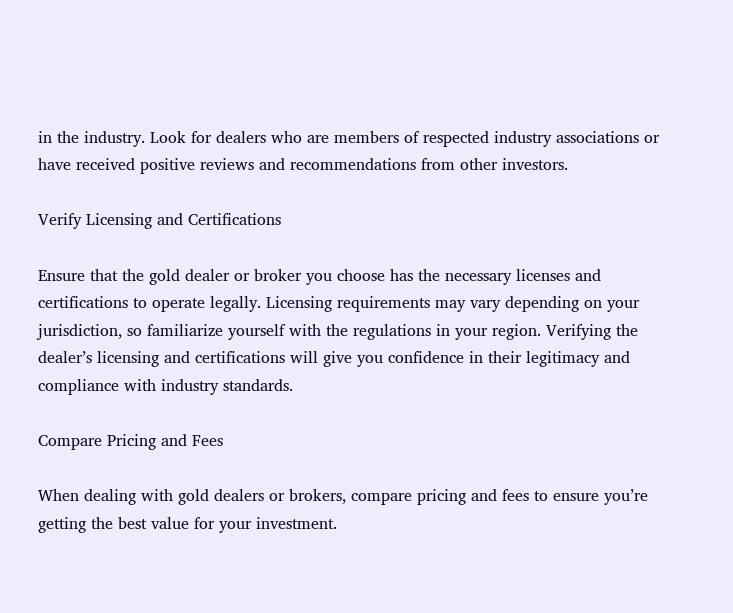in the industry. Look for dealers who are members of respected industry associations or have received positive reviews and recommendations from other investors.

Verify Licensing and Certifications

Ensure that the gold dealer or broker you choose has the necessary licenses and certifications to operate legally. Licensing requirements may vary depending on your jurisdiction, so familiarize yourself with the regulations in your region. Verifying the dealer’s licensing and certifications will give you confidence in their legitimacy and compliance with industry standards.

Compare Pricing and Fees

When dealing with gold dealers or brokers, compare pricing and fees to ensure you’re getting the best value for your investment.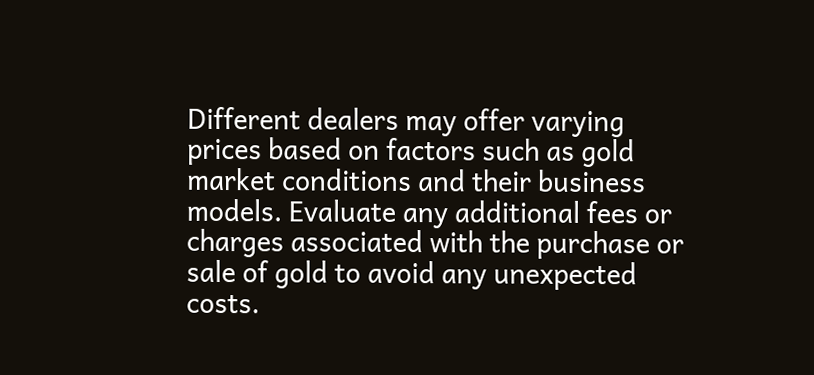Different dealers may offer varying prices based on factors such as gold market conditions and their business models. Evaluate any additional fees or charges associated with the purchase or sale of gold to avoid any unexpected costs.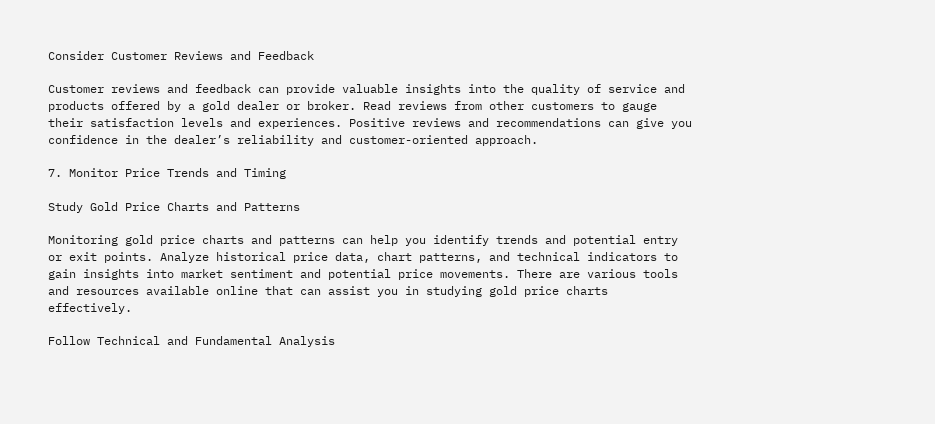Consider Customer Reviews and Feedback

Customer reviews and feedback can provide valuable insights into the quality of service and products offered by a gold dealer or broker. Read reviews from other customers to gauge their satisfaction levels and experiences. Positive reviews and recommendations can give you confidence in the dealer’s reliability and customer-oriented approach.

7. Monitor Price Trends and Timing

Study Gold Price Charts and Patterns

Monitoring gold price charts and patterns can help you identify trends and potential entry or exit points. Analyze historical price data, chart patterns, and technical indicators to gain insights into market sentiment and potential price movements. There are various tools and resources available online that can assist you in studying gold price charts effectively.

Follow Technical and Fundamental Analysis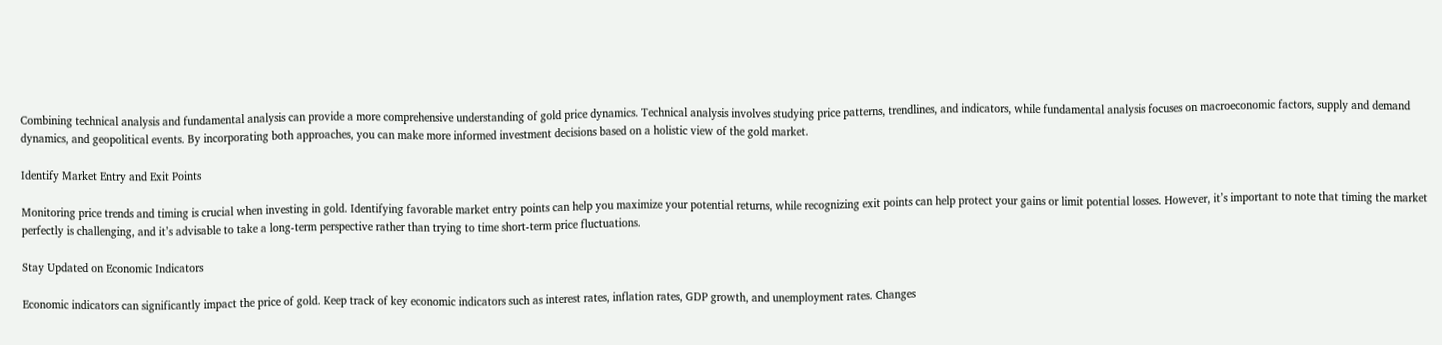Combining technical analysis and fundamental analysis can provide a more comprehensive understanding of gold price dynamics. Technical analysis involves studying price patterns, trendlines, and indicators, while fundamental analysis focuses on macroeconomic factors, supply and demand dynamics, and geopolitical events. By incorporating both approaches, you can make more informed investment decisions based on a holistic view of the gold market.

Identify Market Entry and Exit Points

Monitoring price trends and timing is crucial when investing in gold. Identifying favorable market entry points can help you maximize your potential returns, while recognizing exit points can help protect your gains or limit potential losses. However, it’s important to note that timing the market perfectly is challenging, and it’s advisable to take a long-term perspective rather than trying to time short-term price fluctuations.

Stay Updated on Economic Indicators

Economic indicators can significantly impact the price of gold. Keep track of key economic indicators such as interest rates, inflation rates, GDP growth, and unemployment rates. Changes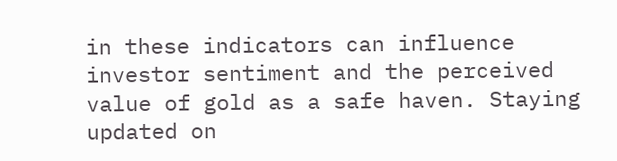in these indicators can influence investor sentiment and the perceived value of gold as a safe haven. Staying updated on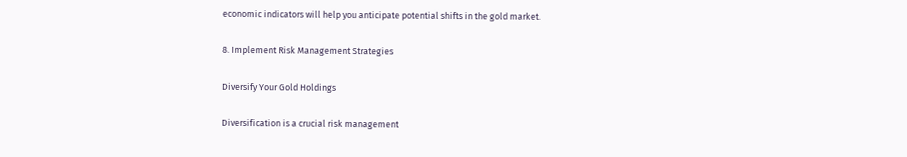economic indicators will help you anticipate potential shifts in the gold market.

8. Implement Risk Management Strategies

Diversify Your Gold Holdings

Diversification is a crucial risk management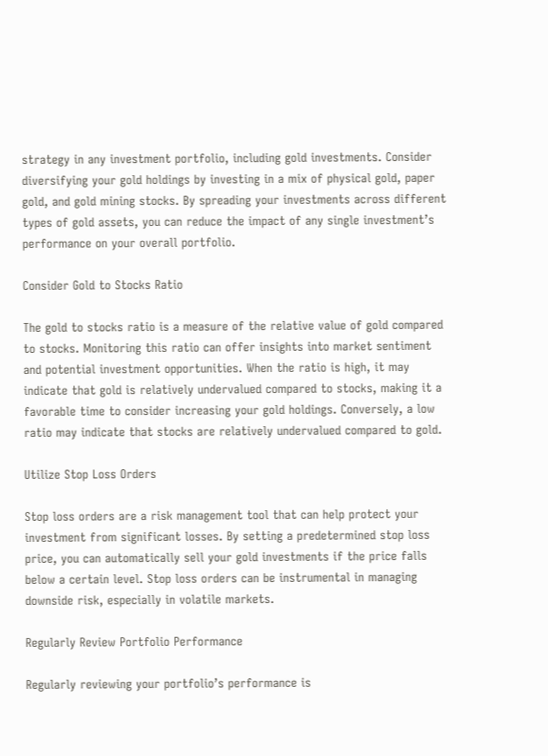strategy in any investment portfolio, including gold investments. Consider diversifying your gold holdings by investing in a mix of physical gold, paper gold, and gold mining stocks. By spreading your investments across different types of gold assets, you can reduce the impact of any single investment’s performance on your overall portfolio.

Consider Gold to Stocks Ratio

The gold to stocks ratio is a measure of the relative value of gold compared to stocks. Monitoring this ratio can offer insights into market sentiment and potential investment opportunities. When the ratio is high, it may indicate that gold is relatively undervalued compared to stocks, making it a favorable time to consider increasing your gold holdings. Conversely, a low ratio may indicate that stocks are relatively undervalued compared to gold.

Utilize Stop Loss Orders

Stop loss orders are a risk management tool that can help protect your investment from significant losses. By setting a predetermined stop loss price, you can automatically sell your gold investments if the price falls below a certain level. Stop loss orders can be instrumental in managing downside risk, especially in volatile markets.

Regularly Review Portfolio Performance

Regularly reviewing your portfolio’s performance is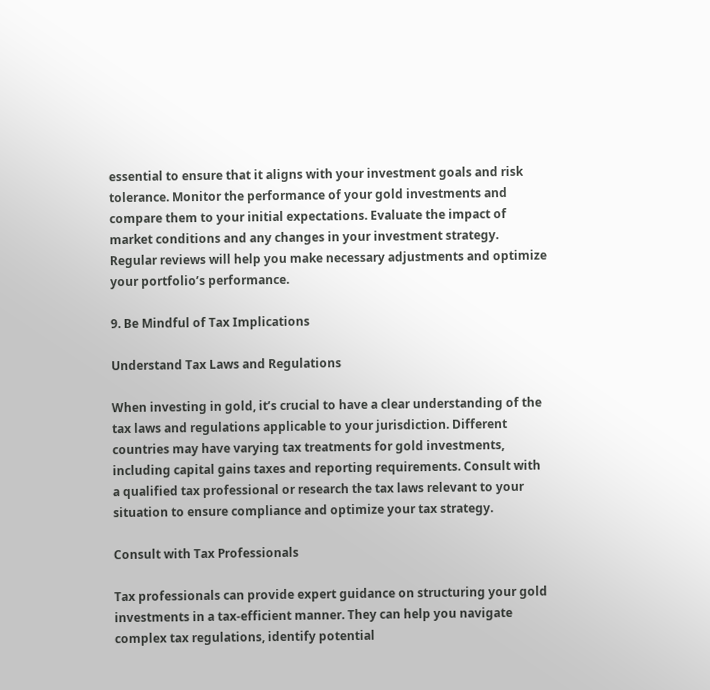essential to ensure that it aligns with your investment goals and risk tolerance. Monitor the performance of your gold investments and compare them to your initial expectations. Evaluate the impact of market conditions and any changes in your investment strategy. Regular reviews will help you make necessary adjustments and optimize your portfolio’s performance.

9. Be Mindful of Tax Implications

Understand Tax Laws and Regulations

When investing in gold, it’s crucial to have a clear understanding of the tax laws and regulations applicable to your jurisdiction. Different countries may have varying tax treatments for gold investments, including capital gains taxes and reporting requirements. Consult with a qualified tax professional or research the tax laws relevant to your situation to ensure compliance and optimize your tax strategy.

Consult with Tax Professionals

Tax professionals can provide expert guidance on structuring your gold investments in a tax-efficient manner. They can help you navigate complex tax regulations, identify potential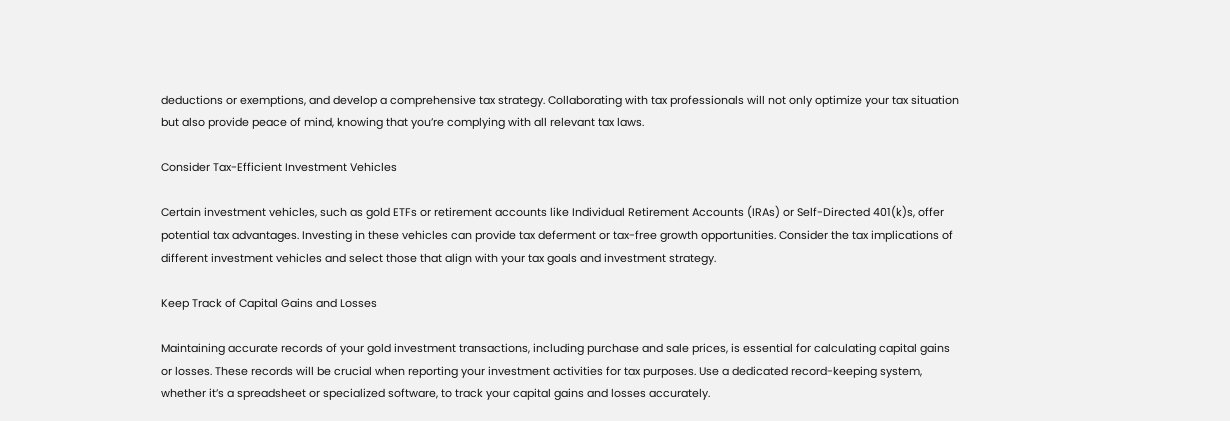deductions or exemptions, and develop a comprehensive tax strategy. Collaborating with tax professionals will not only optimize your tax situation but also provide peace of mind, knowing that you’re complying with all relevant tax laws.

Consider Tax-Efficient Investment Vehicles

Certain investment vehicles, such as gold ETFs or retirement accounts like Individual Retirement Accounts (IRAs) or Self-Directed 401(k)s, offer potential tax advantages. Investing in these vehicles can provide tax deferment or tax-free growth opportunities. Consider the tax implications of different investment vehicles and select those that align with your tax goals and investment strategy.

Keep Track of Capital Gains and Losses

Maintaining accurate records of your gold investment transactions, including purchase and sale prices, is essential for calculating capital gains or losses. These records will be crucial when reporting your investment activities for tax purposes. Use a dedicated record-keeping system, whether it’s a spreadsheet or specialized software, to track your capital gains and losses accurately.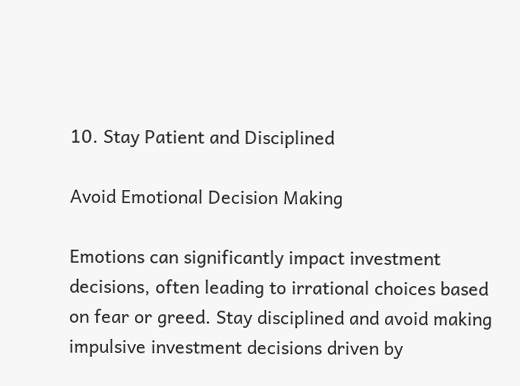10. Stay Patient and Disciplined

Avoid Emotional Decision Making

Emotions can significantly impact investment decisions, often leading to irrational choices based on fear or greed. Stay disciplined and avoid making impulsive investment decisions driven by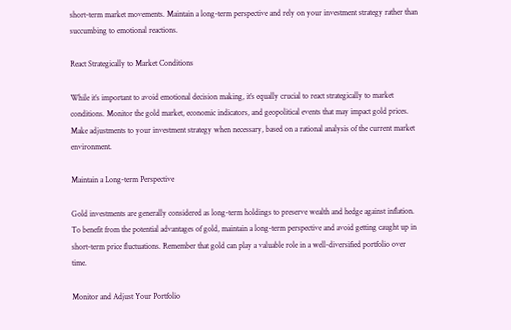short-term market movements. Maintain a long-term perspective and rely on your investment strategy rather than succumbing to emotional reactions.

React Strategically to Market Conditions

While it’s important to avoid emotional decision making, it’s equally crucial to react strategically to market conditions. Monitor the gold market, economic indicators, and geopolitical events that may impact gold prices. Make adjustments to your investment strategy when necessary, based on a rational analysis of the current market environment.

Maintain a Long-term Perspective

Gold investments are generally considered as long-term holdings to preserve wealth and hedge against inflation. To benefit from the potential advantages of gold, maintain a long-term perspective and avoid getting caught up in short-term price fluctuations. Remember that gold can play a valuable role in a well-diversified portfolio over time.

Monitor and Adjust Your Portfolio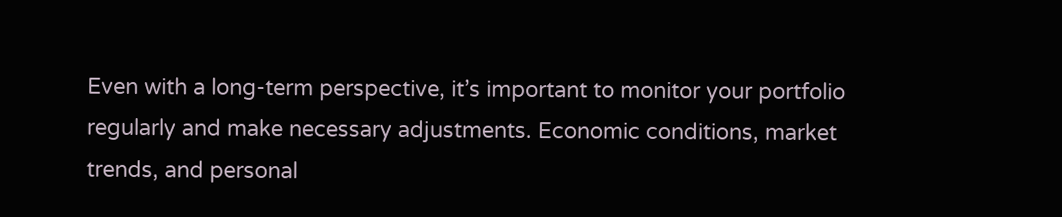Even with a long-term perspective, it’s important to monitor your portfolio regularly and make necessary adjustments. Economic conditions, market trends, and personal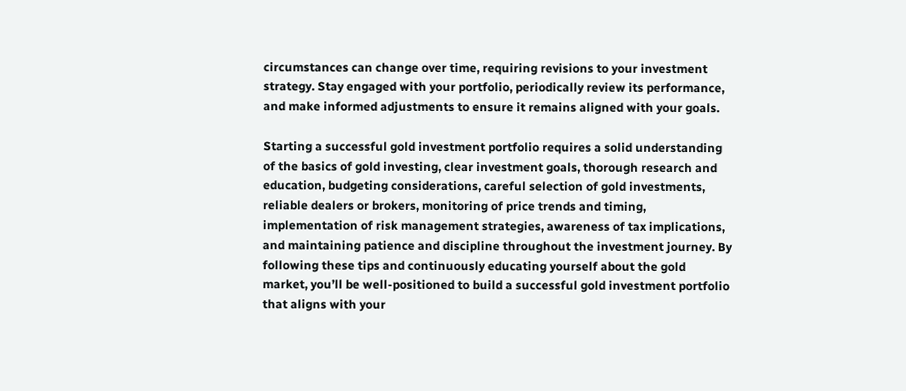circumstances can change over time, requiring revisions to your investment strategy. Stay engaged with your portfolio, periodically review its performance, and make informed adjustments to ensure it remains aligned with your goals.

Starting a successful gold investment portfolio requires a solid understanding of the basics of gold investing, clear investment goals, thorough research and education, budgeting considerations, careful selection of gold investments, reliable dealers or brokers, monitoring of price trends and timing, implementation of risk management strategies, awareness of tax implications, and maintaining patience and discipline throughout the investment journey. By following these tips and continuously educating yourself about the gold market, you’ll be well-positioned to build a successful gold investment portfolio that aligns with your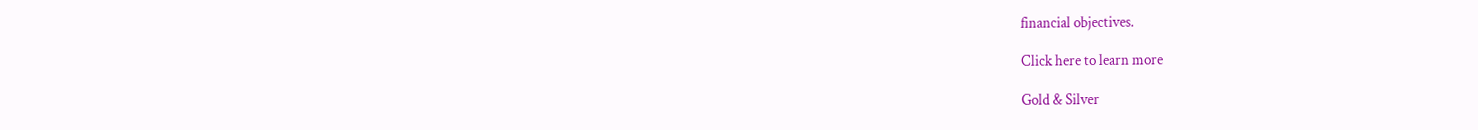financial objectives.

Click here to learn more

Gold & Silver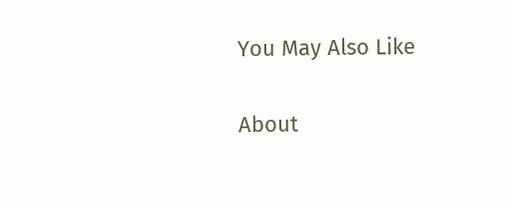You May Also Like

About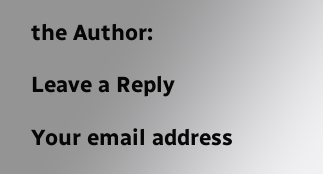the Author:

Leave a Reply

Your email address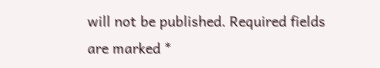will not be published. Required fields are marked *